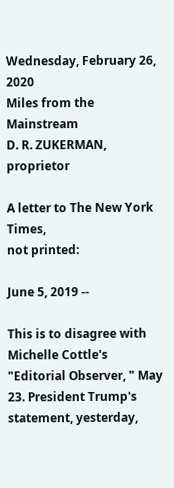Wednesday, February 26, 2020
Miles from the Mainstream
D. R. ZUKERMAN, proprietor

A letter to The New York Times,
not printed:

June 5, 2019 --

This is to disagree with Michelle Cottle's "Editorial Observer, " May 23. President Trump's statement, yesterday,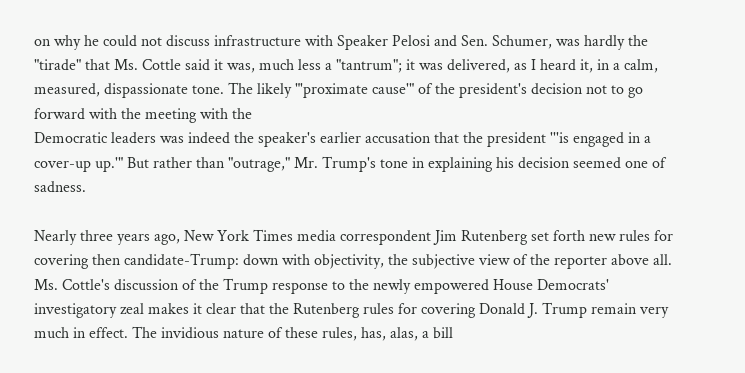on why he could not discuss infrastructure with Speaker Pelosi and Sen. Schumer, was hardly the "tirade" that Ms. Cottle said it was, much less a "tantrum"; it was delivered, as I heard it, in a calm, measured, dispassionate tone. The likely "'proximate cause'" of the president's decision not to go forward with the meeting with the
Democratic leaders was indeed the speaker's earlier accusation that the president '''is engaged in a cover-up up.'" But rather than "outrage," Mr. Trump's tone in explaining his decision seemed one of sadness.

Nearly three years ago, New York Times media correspondent Jim Rutenberg set forth new rules for covering then candidate-Trump: down with objectivity, the subjective view of the reporter above all. Ms. Cottle's discussion of the Trump response to the newly empowered House Democrats' investigatory zeal makes it clear that the Rutenberg rules for covering Donald J. Trump remain very much in effect. The invidious nature of these rules, has, alas, a bill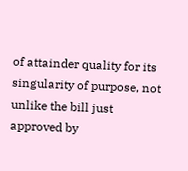of attainder quality for its singularity of purpose, not unlike the bill just approved by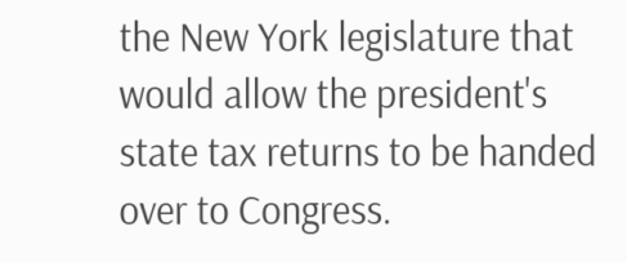the New York legislature that would allow the president's state tax returns to be handed over to Congress.